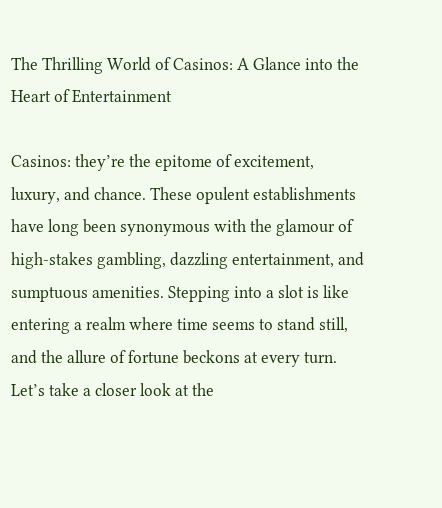The Thrilling World of Casinos: A Glance into the Heart of Entertainment

Casinos: they’re the epitome of excitement, luxury, and chance. These opulent establishments have long been synonymous with the glamour of high-stakes gambling, dazzling entertainment, and sumptuous amenities. Stepping into a slot is like entering a realm where time seems to stand still, and the allure of fortune beckons at every turn. Let’s take a closer look at the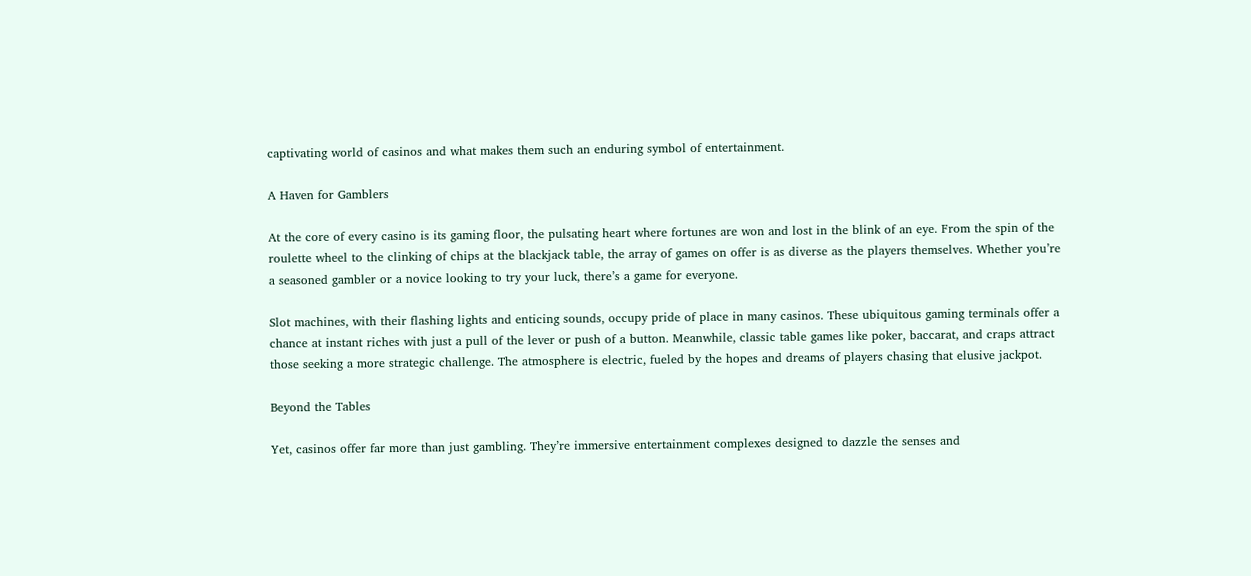captivating world of casinos and what makes them such an enduring symbol of entertainment.

A Haven for Gamblers

At the core of every casino is its gaming floor, the pulsating heart where fortunes are won and lost in the blink of an eye. From the spin of the roulette wheel to the clinking of chips at the blackjack table, the array of games on offer is as diverse as the players themselves. Whether you’re a seasoned gambler or a novice looking to try your luck, there’s a game for everyone.

Slot machines, with their flashing lights and enticing sounds, occupy pride of place in many casinos. These ubiquitous gaming terminals offer a chance at instant riches with just a pull of the lever or push of a button. Meanwhile, classic table games like poker, baccarat, and craps attract those seeking a more strategic challenge. The atmosphere is electric, fueled by the hopes and dreams of players chasing that elusive jackpot.

Beyond the Tables

Yet, casinos offer far more than just gambling. They’re immersive entertainment complexes designed to dazzle the senses and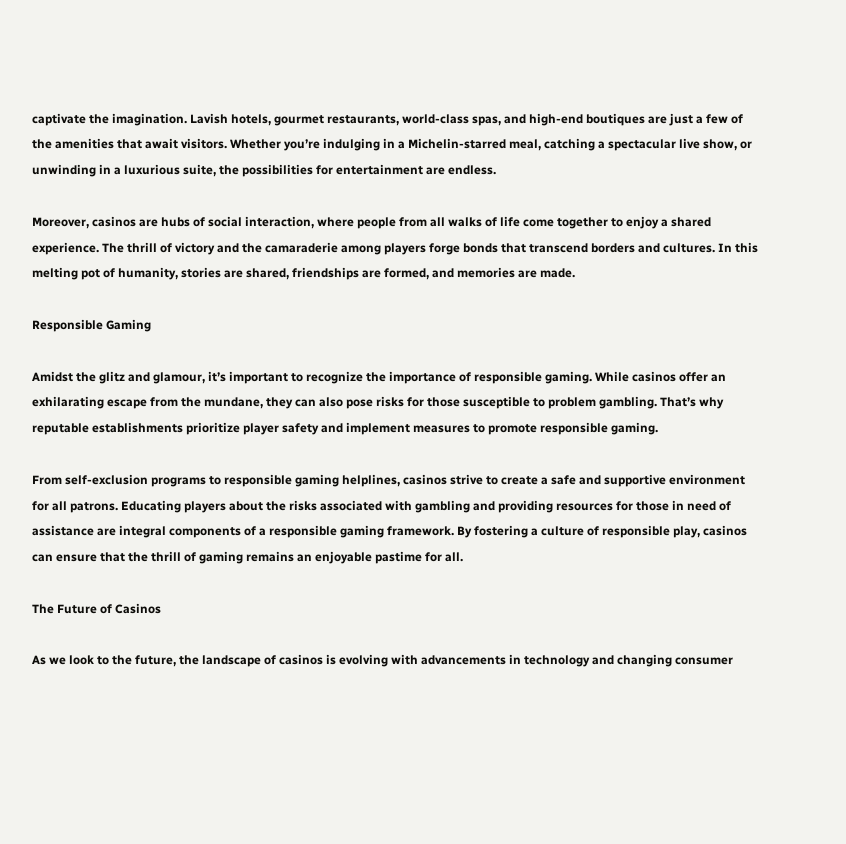captivate the imagination. Lavish hotels, gourmet restaurants, world-class spas, and high-end boutiques are just a few of the amenities that await visitors. Whether you’re indulging in a Michelin-starred meal, catching a spectacular live show, or unwinding in a luxurious suite, the possibilities for entertainment are endless.

Moreover, casinos are hubs of social interaction, where people from all walks of life come together to enjoy a shared experience. The thrill of victory and the camaraderie among players forge bonds that transcend borders and cultures. In this melting pot of humanity, stories are shared, friendships are formed, and memories are made.

Responsible Gaming

Amidst the glitz and glamour, it’s important to recognize the importance of responsible gaming. While casinos offer an exhilarating escape from the mundane, they can also pose risks for those susceptible to problem gambling. That’s why reputable establishments prioritize player safety and implement measures to promote responsible gaming.

From self-exclusion programs to responsible gaming helplines, casinos strive to create a safe and supportive environment for all patrons. Educating players about the risks associated with gambling and providing resources for those in need of assistance are integral components of a responsible gaming framework. By fostering a culture of responsible play, casinos can ensure that the thrill of gaming remains an enjoyable pastime for all.

The Future of Casinos

As we look to the future, the landscape of casinos is evolving with advancements in technology and changing consumer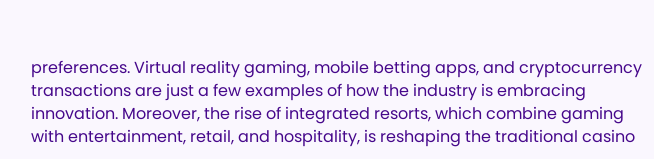preferences. Virtual reality gaming, mobile betting apps, and cryptocurrency transactions are just a few examples of how the industry is embracing innovation. Moreover, the rise of integrated resorts, which combine gaming with entertainment, retail, and hospitality, is reshaping the traditional casino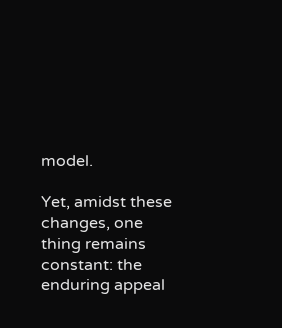model.

Yet, amidst these changes, one thing remains constant: the enduring appeal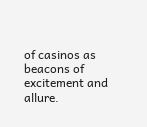of casinos as beacons of excitement and allure.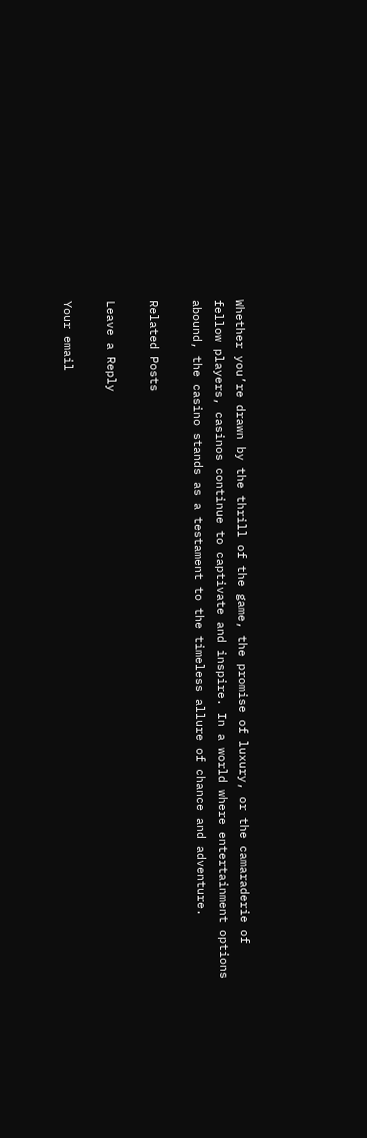Whether you’re drawn by the thrill of the game, the promise of luxury, or the camaraderie of fellow players, casinos continue to captivate and inspire. In a world where entertainment options abound, the casino stands as a testament to the timeless allure of chance and adventure.

Related Posts

Leave a Reply

Your email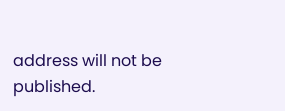address will not be published.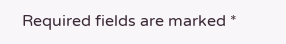Required fields are marked *